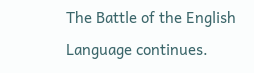The Battle of the English Language continues.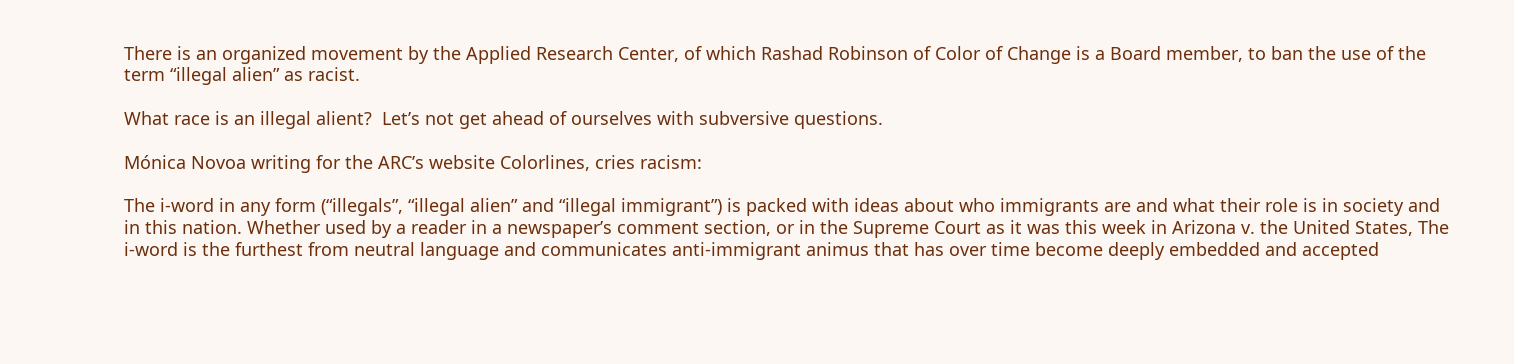There is an organized movement by the Applied Research Center, of which Rashad Robinson of Color of Change is a Board member, to ban the use of the term “illegal alien” as racist.

What race is an illegal alient?  Let’s not get ahead of ourselves with subversive questions.

Mónica Novoa writing for the ARC’s website Colorlines, cries racism:

The i-word in any form (“illegals”, “illegal alien” and “illegal immigrant”) is packed with ideas about who immigrants are and what their role is in society and in this nation. Whether used by a reader in a newspaper’s comment section, or in the Supreme Court as it was this week in Arizona v. the United States, The i-word is the furthest from neutral language and communicates anti-immigrant animus that has over time become deeply embedded and accepted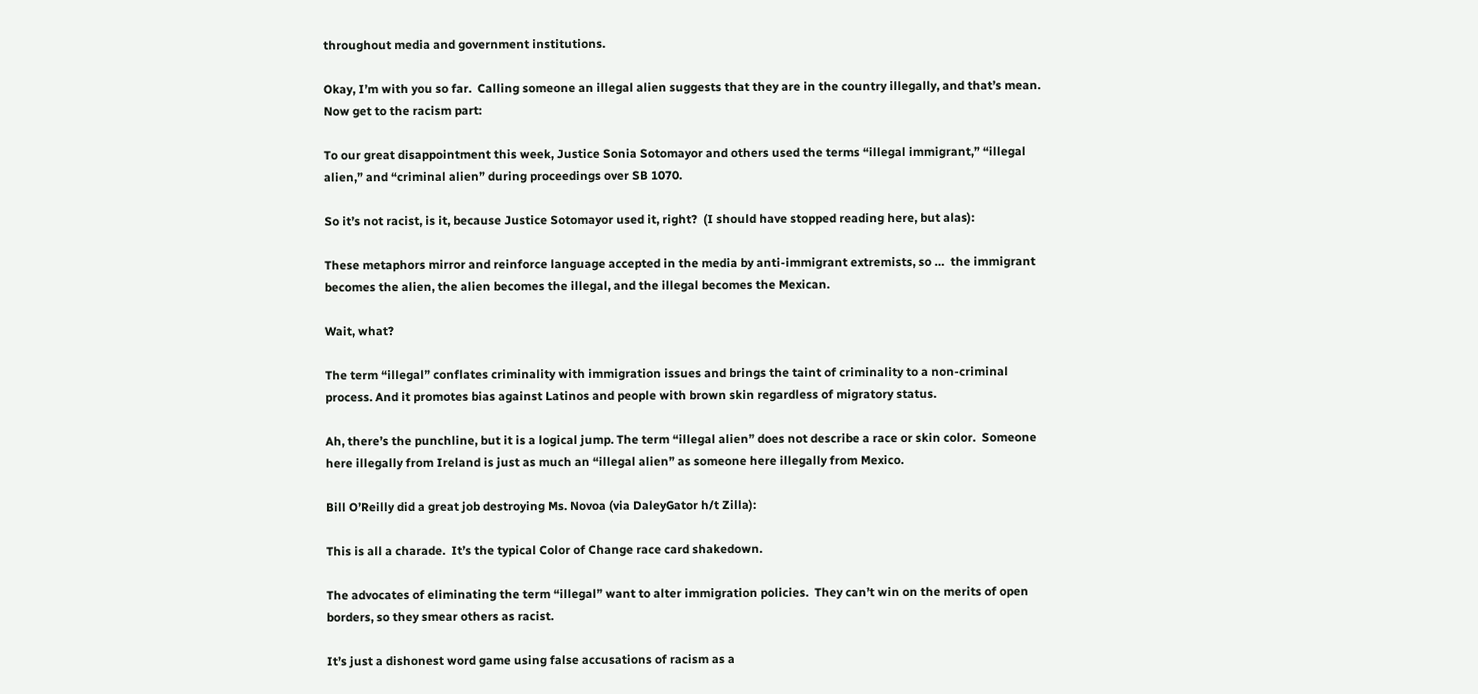throughout media and government institutions.

Okay, I’m with you so far.  Calling someone an illegal alien suggests that they are in the country illegally, and that’s mean.  Now get to the racism part:

To our great disappointment this week, Justice Sonia Sotomayor and others used the terms “illegal immigrant,” “illegal alien,” and “criminal alien” during proceedings over SB 1070.

So it’s not racist, is it, because Justice Sotomayor used it, right?  (I should have stopped reading here, but alas):

These metaphors mirror and reinforce language accepted in the media by anti-immigrant extremists, so …  the immigrant becomes the alien, the alien becomes the illegal, and the illegal becomes the Mexican.

Wait, what?

The term “illegal” conflates criminality with immigration issues and brings the taint of criminality to a non-criminal process. And it promotes bias against Latinos and people with brown skin regardless of migratory status.

Ah, there’s the punchline, but it is a logical jump. The term “illegal alien” does not describe a race or skin color.  Someone here illegally from Ireland is just as much an “illegal alien” as someone here illegally from Mexico.

Bill O’Reilly did a great job destroying Ms. Novoa (via DaleyGator h/t Zilla):

This is all a charade.  It’s the typical Color of Change race card shakedown.

The advocates of eliminating the term “illegal” want to alter immigration policies.  They can’t win on the merits of open borders, so they smear others as racist.

It’s just a dishonest word game using false accusations of racism as a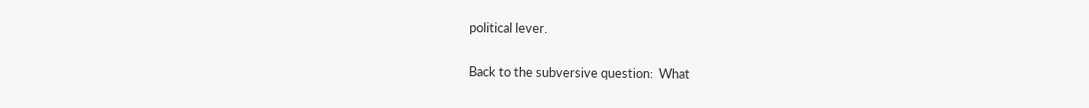political lever.

Back to the subversive question:  What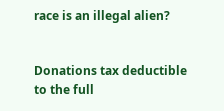race is an illegal alien?


Donations tax deductible
to the full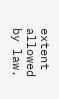extent allowed by law.